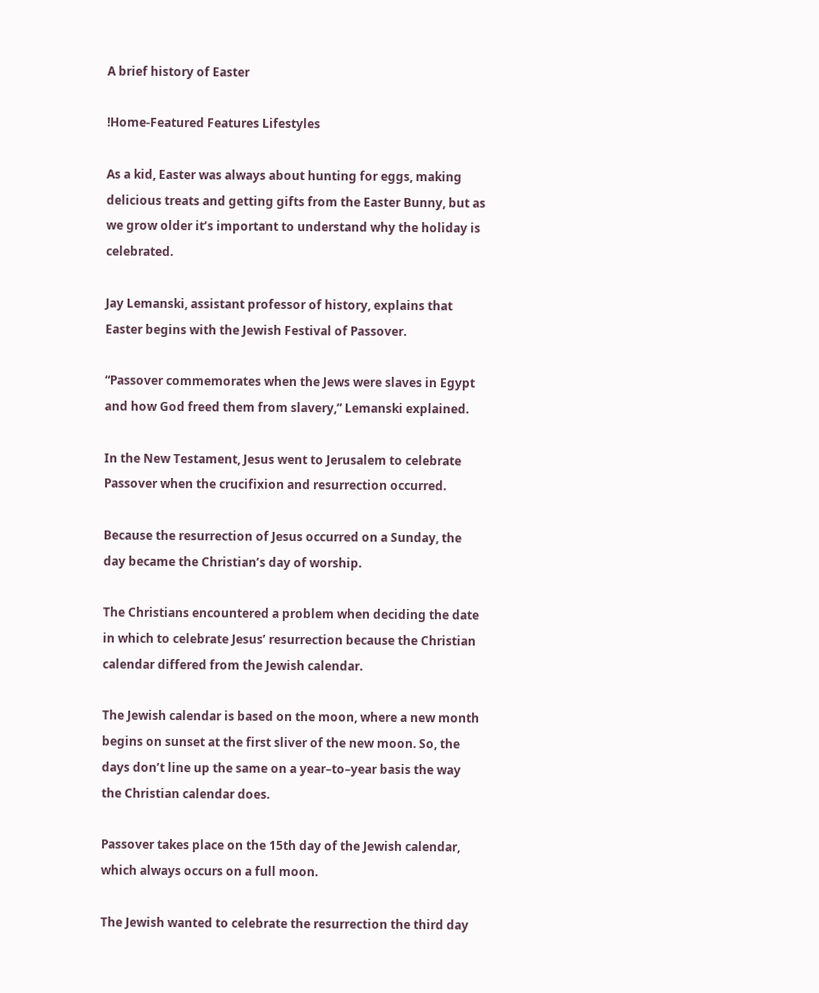A brief history of Easter

!Home-Featured Features Lifestyles

As a kid, Easter was always about hunting for eggs, making delicious treats and getting gifts from the Easter Bunny, but as we grow older it’s important to understand why the holiday is celebrated.

Jay Lemanski, assistant professor of history, explains that Easter begins with the Jewish Festival of Passover.

“Passover commemorates when the Jews were slaves in Egypt and how God freed them from slavery,” Lemanski explained.

In the New Testament, Jesus went to Jerusalem to celebrate Passover when the crucifixion and resurrection occurred.

Because the resurrection of Jesus occurred on a Sunday, the day became the Christian’s day of worship.

The Christians encountered a problem when deciding the date in which to celebrate Jesus’ resurrection because the Christian calendar differed from the Jewish calendar.

The Jewish calendar is based on the moon, where a new month begins on sunset at the first sliver of the new moon. So, the days don’t line up the same on a year–to–year basis the way the Christian calendar does.

Passover takes place on the 15th day of the Jewish calendar, which always occurs on a full moon.

The Jewish wanted to celebrate the resurrection the third day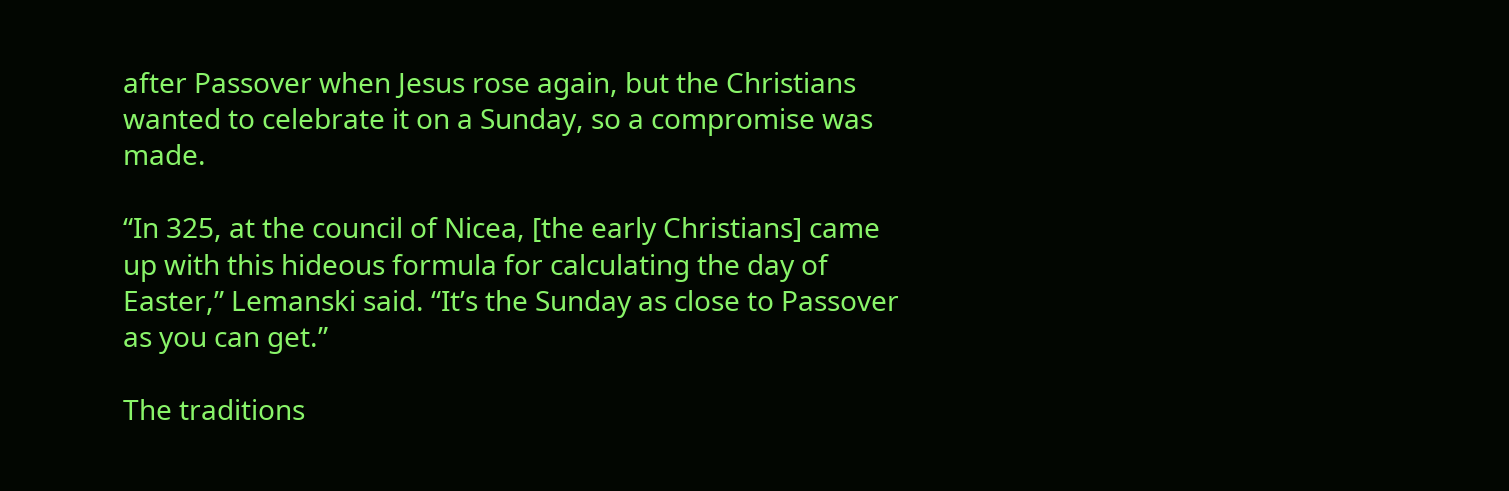after Passover when Jesus rose again, but the Christians wanted to celebrate it on a Sunday, so a compromise was made.

“In 325, at the council of Nicea, [the early Christians] came up with this hideous formula for calculating the day of Easter,” Lemanski said. “It’s the Sunday as close to Passover as you can get.”

The traditions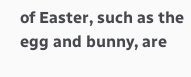of Easter, such as the egg and bunny, are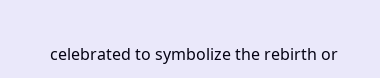celebrated to symbolize the rebirth or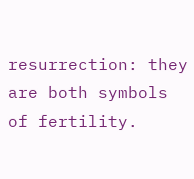resurrection: they are both symbols of fertility.